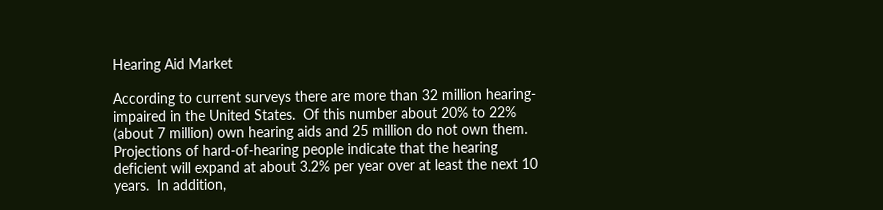Hearing Aid Market

According to current surveys there are more than 32 million hearing-impaired in the United States.  Of this number about 20% to 22% (about 7 million) own hearing aids and 25 million do not own them.  Projections of hard-of-hearing people indicate that the hearing deficient will expand at about 3.2% per year over at least the next 10 years.  In addition,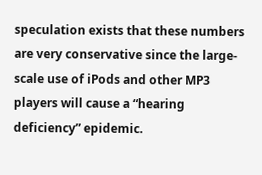speculation exists that these numbers are very conservative since the large-scale use of iPods and other MP3 players will cause a “hearing deficiency” epidemic.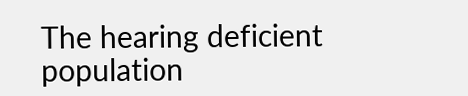The hearing deficient population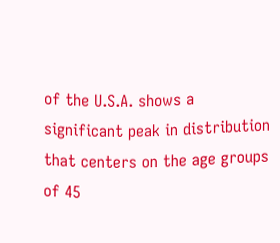of the U.S.A. shows a significant peak in distribution that centers on the age groups of 45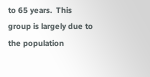to 65 years.  This group is largely due to the population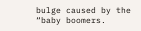bulge caused by the “baby boomers.